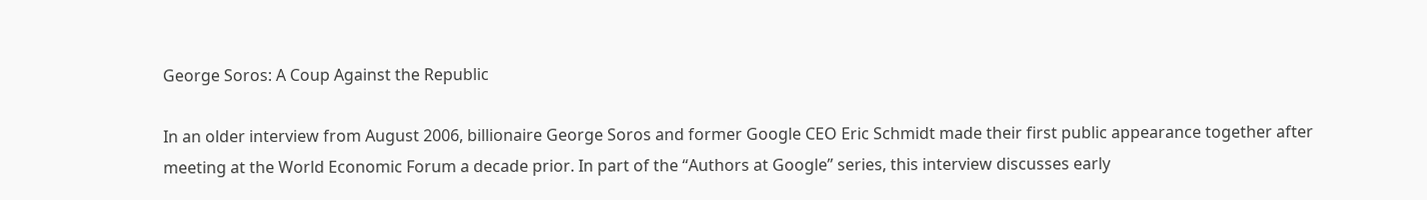George Soros: A Coup Against the Republic

In an older interview from August 2006, billionaire George Soros and former Google CEO Eric Schmidt made their first public appearance together after meeting at the World Economic Forum a decade prior. In part of the “Authors at Google” series, this interview discusses early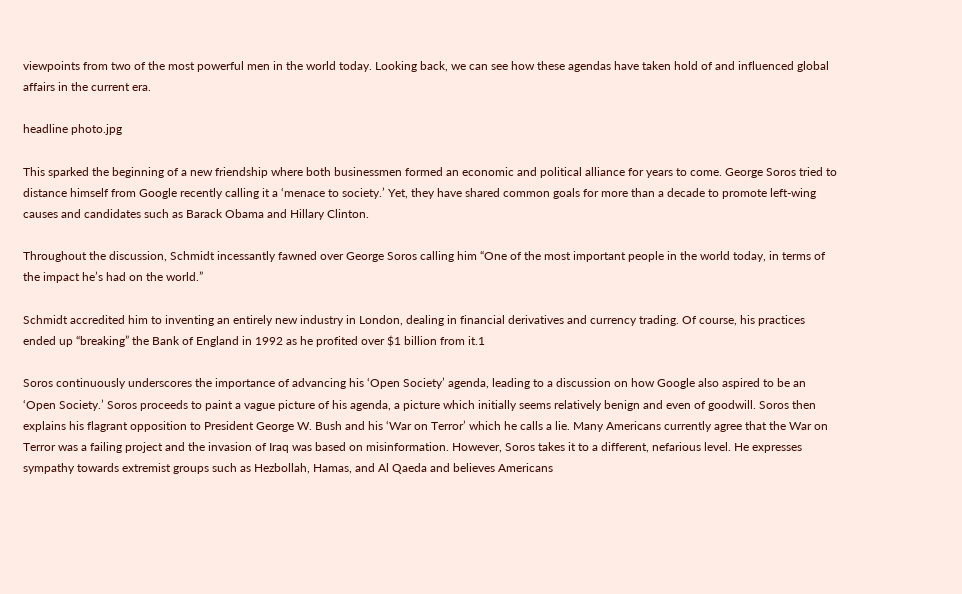viewpoints from two of the most powerful men in the world today. Looking back, we can see how these agendas have taken hold of and influenced global affairs in the current era.

headline photo.jpg

This sparked the beginning of a new friendship where both businessmen formed an economic and political alliance for years to come. George Soros tried to distance himself from Google recently calling it a ‘menace to society.’ Yet, they have shared common goals for more than a decade to promote left-wing causes and candidates such as Barack Obama and Hillary Clinton.

Throughout the discussion, Schmidt incessantly fawned over George Soros calling him “One of the most important people in the world today, in terms of the impact he’s had on the world.”

Schmidt accredited him to inventing an entirely new industry in London, dealing in financial derivatives and currency trading. Of course, his practices ended up “breaking” the Bank of England in 1992 as he profited over $1 billion from it.1

Soros continuously underscores the importance of advancing his ‘Open Society’ agenda, leading to a discussion on how Google also aspired to be an ‘Open Society.’ Soros proceeds to paint a vague picture of his agenda, a picture which initially seems relatively benign and even of goodwill. Soros then explains his flagrant opposition to President George W. Bush and his ‘War on Terror’ which he calls a lie. Many Americans currently agree that the War on Terror was a failing project and the invasion of Iraq was based on misinformation. However, Soros takes it to a different, nefarious level. He expresses sympathy towards extremist groups such as Hezbollah, Hamas, and Al Qaeda and believes Americans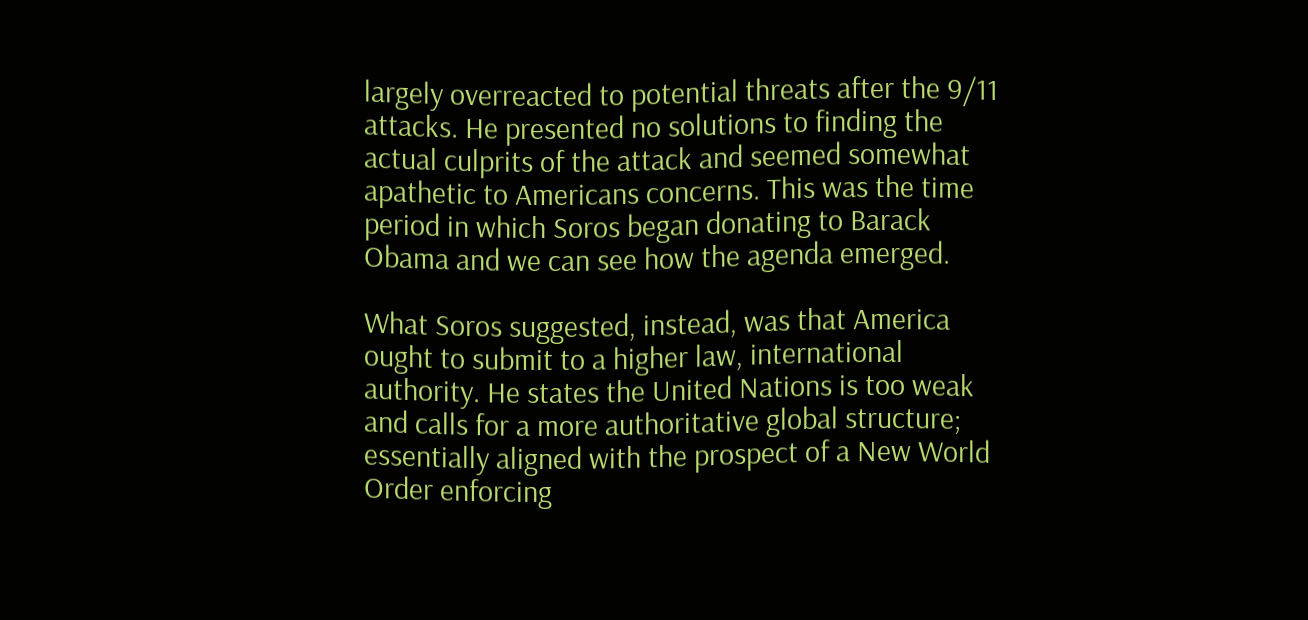largely overreacted to potential threats after the 9/11 attacks. He presented no solutions to finding the actual culprits of the attack and seemed somewhat apathetic to Americans concerns. This was the time period in which Soros began donating to Barack Obama and we can see how the agenda emerged.

What Soros suggested, instead, was that America ought to submit to a higher law, international authority. He states the United Nations is too weak and calls for a more authoritative global structure; essentially aligned with the prospect of a New World Order enforcing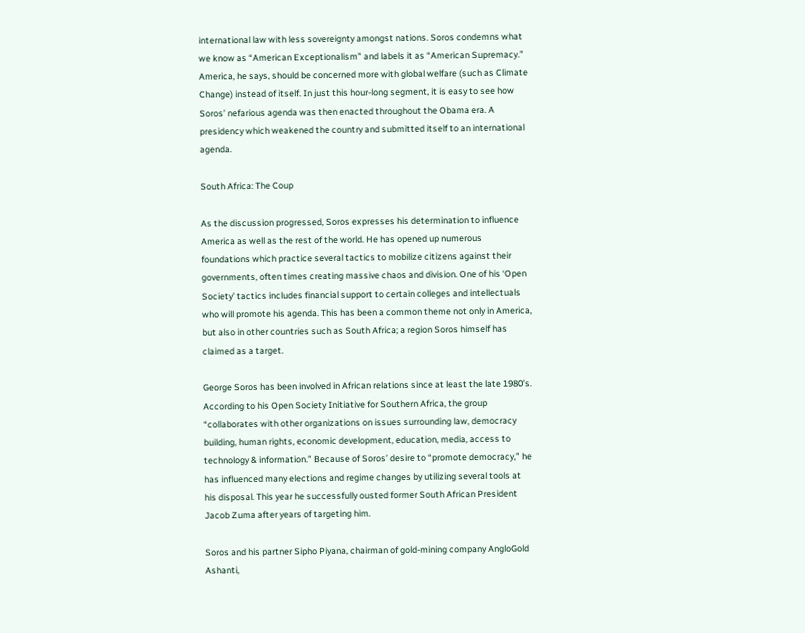international law with less sovereignty amongst nations. Soros condemns what we know as “American Exceptionalism” and labels it as “American Supremacy.” America, he says, should be concerned more with global welfare (such as Climate Change) instead of itself. In just this hour-long segment, it is easy to see how Soros’ nefarious agenda was then enacted throughout the Obama era. A presidency which weakened the country and submitted itself to an international agenda.

South Africa: The Coup

As the discussion progressed, Soros expresses his determination to influence America as well as the rest of the world. He has opened up numerous foundations which practice several tactics to mobilize citizens against their governments, often times creating massive chaos and division. One of his ‘Open Society’ tactics includes financial support to certain colleges and intellectuals who will promote his agenda. This has been a common theme not only in America, but also in other countries such as South Africa; a region Soros himself has claimed as a target.

George Soros has been involved in African relations since at least the late 1980’s. According to his Open Society Initiative for Southern Africa, the group “collaborates with other organizations on issues surrounding law, democracy building, human rights, economic development, education, media, access to technology & information.” Because of Soros’ desire to “promote democracy,” he has influenced many elections and regime changes by utilizing several tools at his disposal. This year he successfully ousted former South African President Jacob Zuma after years of targeting him.

Soros and his partner Sipho Piyana, chairman of gold-mining company AngloGold Ashanti,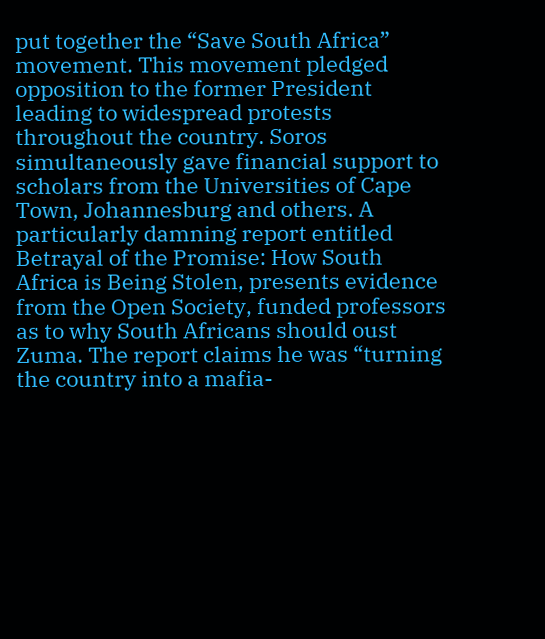put together the “Save South Africa” movement. This movement pledged opposition to the former President leading to widespread protests throughout the country. Soros simultaneously gave financial support to scholars from the Universities of Cape Town, Johannesburg and others. A particularly damning report entitled Betrayal of the Promise: How South Africa is Being Stolen, presents evidence from the Open Society, funded professors as to why South Africans should oust Zuma. The report claims he was “turning the country into a mafia-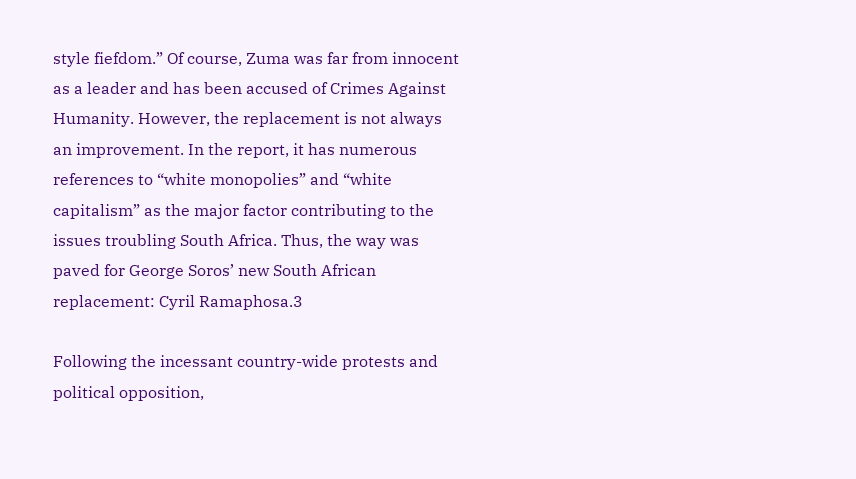style fiefdom.” Of course, Zuma was far from innocent as a leader and has been accused of Crimes Against Humanity. However, the replacement is not always an improvement. In the report, it has numerous references to “white monopolies” and “white capitalism” as the major factor contributing to the issues troubling South Africa. Thus, the way was paved for George Soros’ new South African replacement: Cyril Ramaphosa.3

Following the incessant country-wide protests and political opposition,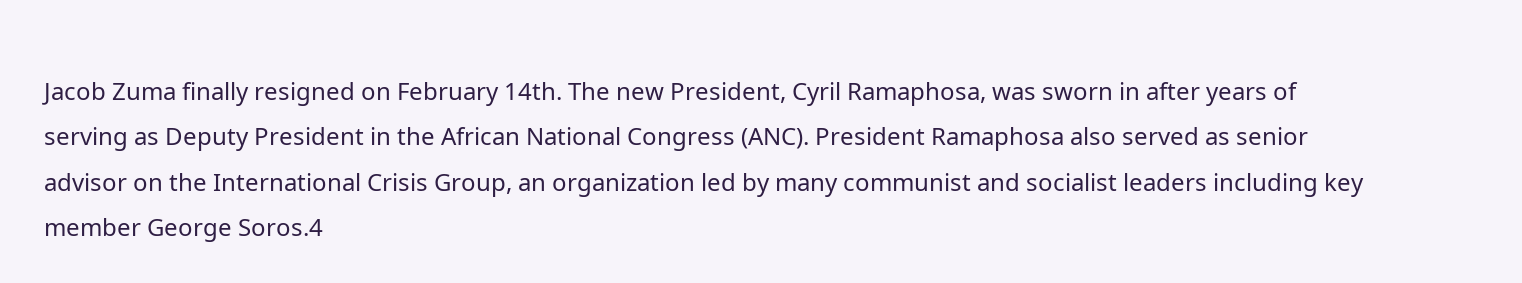Jacob Zuma finally resigned on February 14th. The new President, Cyril Ramaphosa, was sworn in after years of serving as Deputy President in the African National Congress (ANC). President Ramaphosa also served as senior advisor on the International Crisis Group, an organization led by many communist and socialist leaders including key member George Soros.4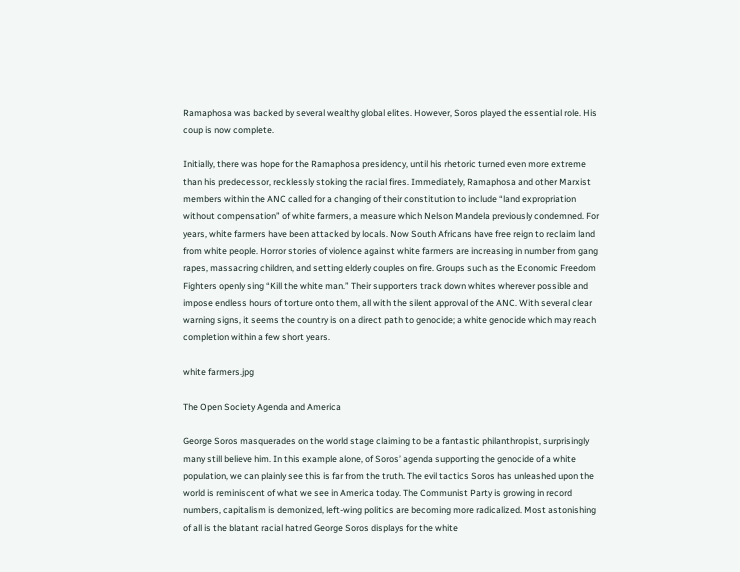Ramaphosa was backed by several wealthy global elites. However, Soros played the essential role. His coup is now complete.

Initially, there was hope for the Ramaphosa presidency, until his rhetoric turned even more extreme than his predecessor, recklessly stoking the racial fires. Immediately, Ramaphosa and other Marxist members within the ANC called for a changing of their constitution to include “land expropriation without compensation” of white farmers, a measure which Nelson Mandela previously condemned. For years, white farmers have been attacked by locals. Now South Africans have free reign to reclaim land from white people. Horror stories of violence against white farmers are increasing in number from gang rapes, massacring children, and setting elderly couples on fire. Groups such as the Economic Freedom Fighters openly sing “Kill the white man.” Their supporters track down whites wherever possible and impose endless hours of torture onto them, all with the silent approval of the ANC. With several clear warning signs, it seems the country is on a direct path to genocide; a white genocide which may reach completion within a few short years.

white farmers.jpg

The Open Society Agenda and America

George Soros masquerades on the world stage claiming to be a fantastic philanthropist, surprisingly many still believe him. In this example alone, of Soros’ agenda supporting the genocide of a white population, we can plainly see this is far from the truth. The evil tactics Soros has unleashed upon the world is reminiscent of what we see in America today. The Communist Party is growing in record numbers, capitalism is demonized, left-wing politics are becoming more radicalized. Most astonishing of all is the blatant racial hatred George Soros displays for the white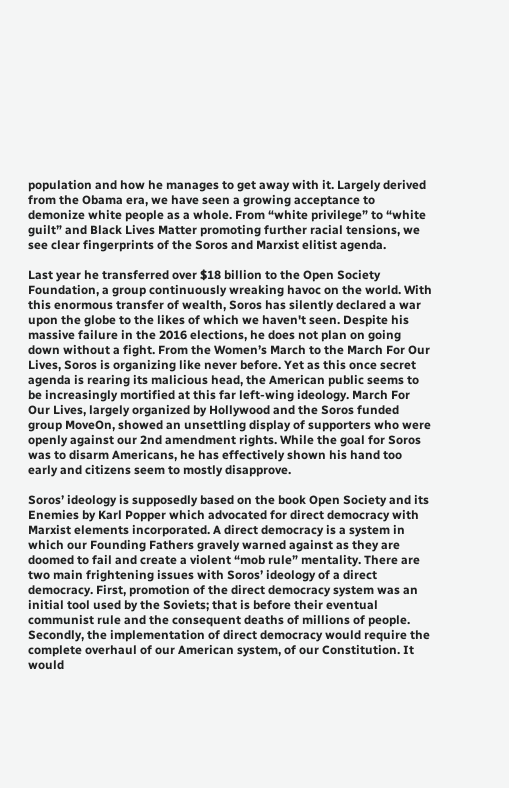population and how he manages to get away with it. Largely derived from the Obama era, we have seen a growing acceptance to demonize white people as a whole. From “white privilege” to “white guilt” and Black Lives Matter promoting further racial tensions, we see clear fingerprints of the Soros and Marxist elitist agenda.

Last year he transferred over $18 billion to the Open Society Foundation, a group continuously wreaking havoc on the world. With this enormous transfer of wealth, Soros has silently declared a war upon the globe to the likes of which we haven't seen. Despite his massive failure in the 2016 elections, he does not plan on going down without a fight. From the Women’s March to the March For Our Lives, Soros is organizing like never before. Yet as this once secret agenda is rearing its malicious head, the American public seems to be increasingly mortified at this far left-wing ideology. March For Our Lives, largely organized by Hollywood and the Soros funded group MoveOn, showed an unsettling display of supporters who were openly against our 2nd amendment rights. While the goal for Soros was to disarm Americans, he has effectively shown his hand too early and citizens seem to mostly disapprove.

Soros’ ideology is supposedly based on the book Open Society and its Enemies by Karl Popper which advocated for direct democracy with Marxist elements incorporated. A direct democracy is a system in which our Founding Fathers gravely warned against as they are doomed to fail and create a violent “mob rule” mentality. There are two main frightening issues with Soros’ ideology of a direct democracy. First, promotion of the direct democracy system was an initial tool used by the Soviets; that is before their eventual communist rule and the consequent deaths of millions of people. Secondly, the implementation of direct democracy would require the complete overhaul of our American system, of our Constitution. It would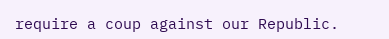require a coup against our Republic.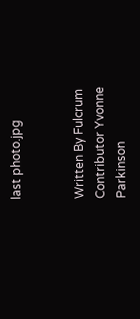last photo.jpg


Written By Fulcrum Contributor Yvonne Parkinson